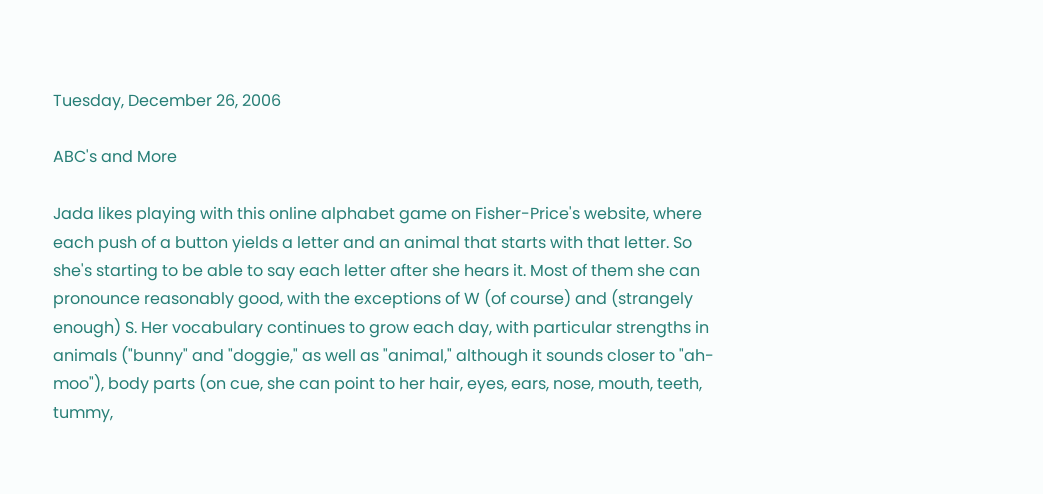Tuesday, December 26, 2006

ABC's and More

Jada likes playing with this online alphabet game on Fisher-Price's website, where each push of a button yields a letter and an animal that starts with that letter. So she's starting to be able to say each letter after she hears it. Most of them she can pronounce reasonably good, with the exceptions of W (of course) and (strangely enough) S. Her vocabulary continues to grow each day, with particular strengths in animals ("bunny" and "doggie," as well as "animal," although it sounds closer to "ah-moo"), body parts (on cue, she can point to her hair, eyes, ears, nose, mouth, teeth, tummy,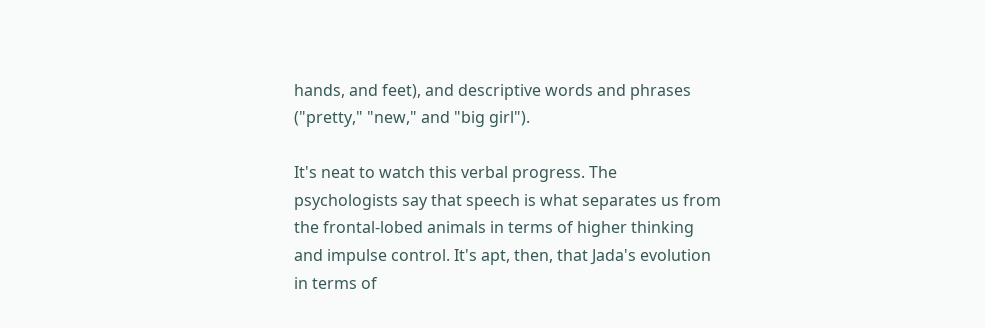hands, and feet), and descriptive words and phrases ("pretty," "new," and "big girl").

It's neat to watch this verbal progress. The psychologists say that speech is what separates us from the frontal-lobed animals in terms of higher thinking and impulse control. It's apt, then, that Jada's evolution in terms of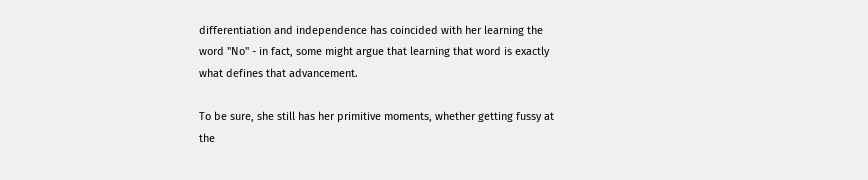differentiation and independence has coincided with her learning the word "No" - in fact, some might argue that learning that word is exactly what defines that advancement.

To be sure, she still has her primitive moments, whether getting fussy at the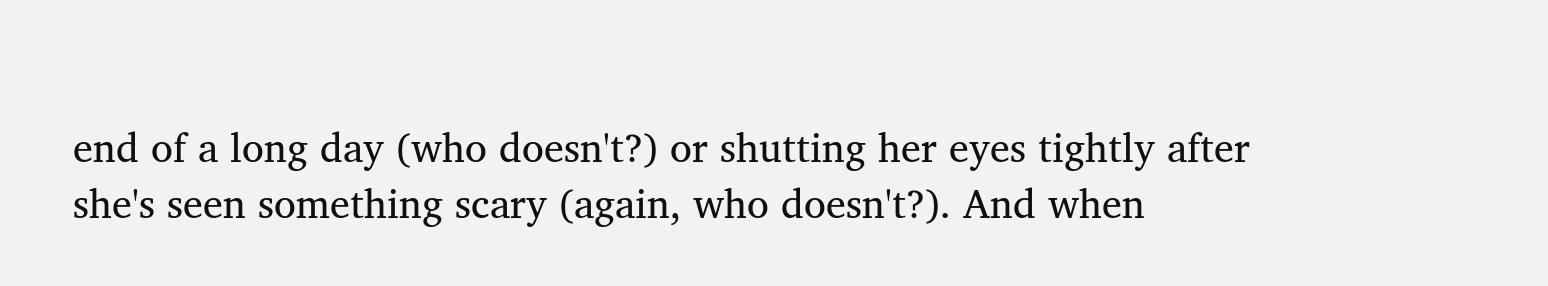end of a long day (who doesn't?) or shutting her eyes tightly after she's seen something scary (again, who doesn't?). And when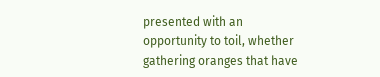presented with an opportunity to toil, whether gathering oranges that have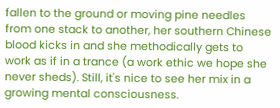fallen to the ground or moving pine needles from one stack to another, her southern Chinese blood kicks in and she methodically gets to work as if in a trance (a work ethic we hope she never sheds). Still, it's nice to see her mix in a growing mental consciousness.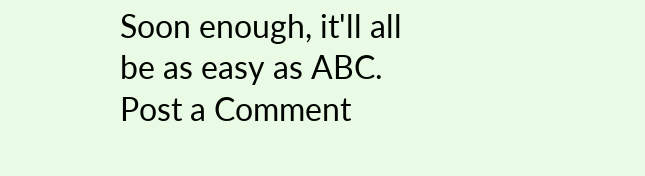Soon enough, it'll all be as easy as ABC.
Post a Comment